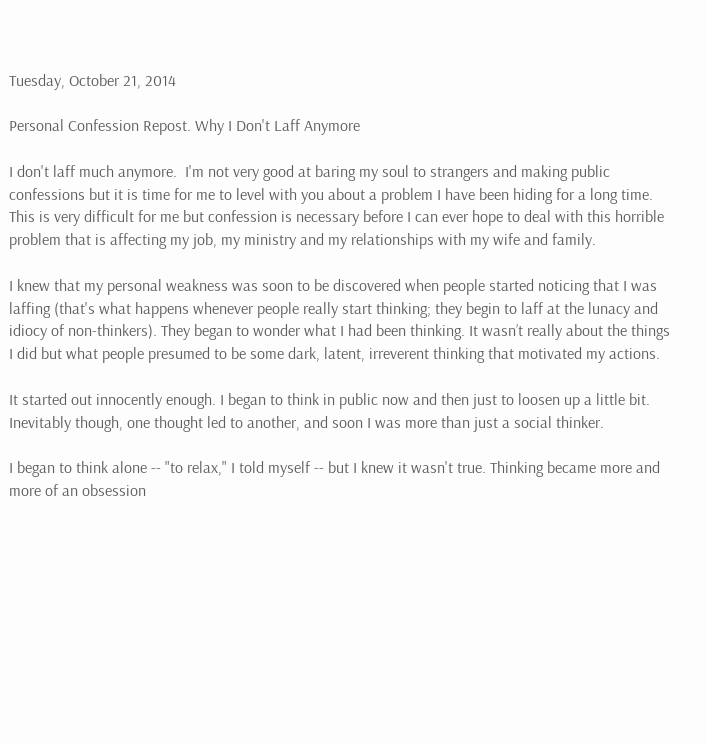Tuesday, October 21, 2014

Personal Confession Repost. Why I Don't Laff Anymore

I don't laff much anymore.  I'm not very good at baring my soul to strangers and making public confessions but it is time for me to level with you about a problem I have been hiding for a long time. This is very difficult for me but confession is necessary before I can ever hope to deal with this horrible problem that is affecting my job, my ministry and my relationships with my wife and family.

I knew that my personal weakness was soon to be discovered when people started noticing that I was laffing (that's what happens whenever people really start thinking; they begin to laff at the lunacy and idiocy of non-thinkers). They began to wonder what I had been thinking. It wasn’t really about the things I did but what people presumed to be some dark, latent, irreverent thinking that motivated my actions.

It started out innocently enough. I began to think in public now and then just to loosen up a little bit. Inevitably though, one thought led to another, and soon I was more than just a social thinker.

I began to think alone -- "to relax," I told myself -- but I knew it wasn't true. Thinking became more and more of an obsession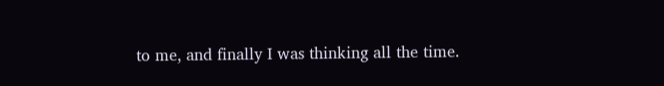to me, and finally I was thinking all the time.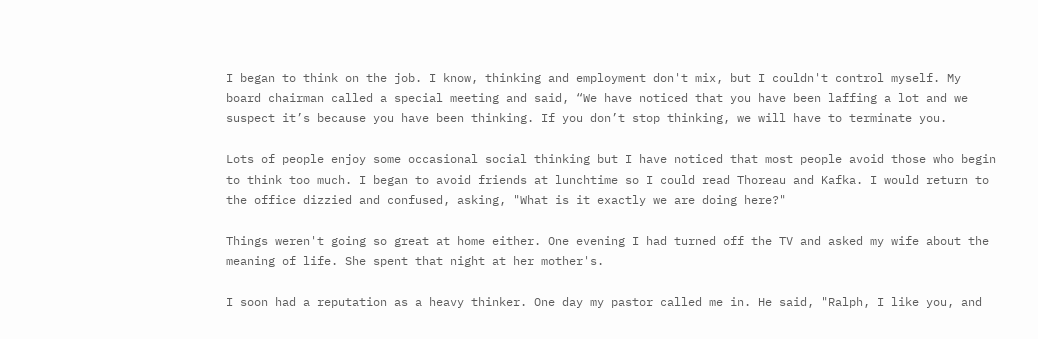I began to think on the job. I know, thinking and employment don't mix, but I couldn't control myself. My board chairman called a special meeting and said, “We have noticed that you have been laffing a lot and we suspect it’s because you have been thinking. If you don’t stop thinking, we will have to terminate you.

Lots of people enjoy some occasional social thinking but I have noticed that most people avoid those who begin to think too much. I began to avoid friends at lunchtime so I could read Thoreau and Kafka. I would return to the office dizzied and confused, asking, "What is it exactly we are doing here?"

Things weren't going so great at home either. One evening I had turned off the TV and asked my wife about the meaning of life. She spent that night at her mother's.

I soon had a reputation as a heavy thinker. One day my pastor called me in. He said, "Ralph, I like you, and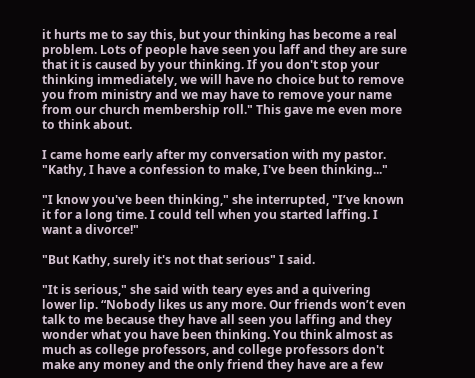it hurts me to say this, but your thinking has become a real problem. Lots of people have seen you laff and they are sure that it is caused by your thinking. If you don't stop your thinking immediately, we will have no choice but to remove you from ministry and we may have to remove your name from our church membership roll." This gave me even more to think about.

I came home early after my conversation with my pastor. "Kathy, I have a confession to make, I've been thinking..."

"I know you've been thinking," she interrupted, "I’ve known it for a long time. I could tell when you started laffing. I want a divorce!"

"But Kathy, surely it's not that serious" I said.

"It is serious," she said with teary eyes and a quivering lower lip. “Nobody likes us any more. Our friends won’t even talk to me because they have all seen you laffing and they wonder what you have been thinking. You think almost as much as college professors, and college professors don't make any money and the only friend they have are a few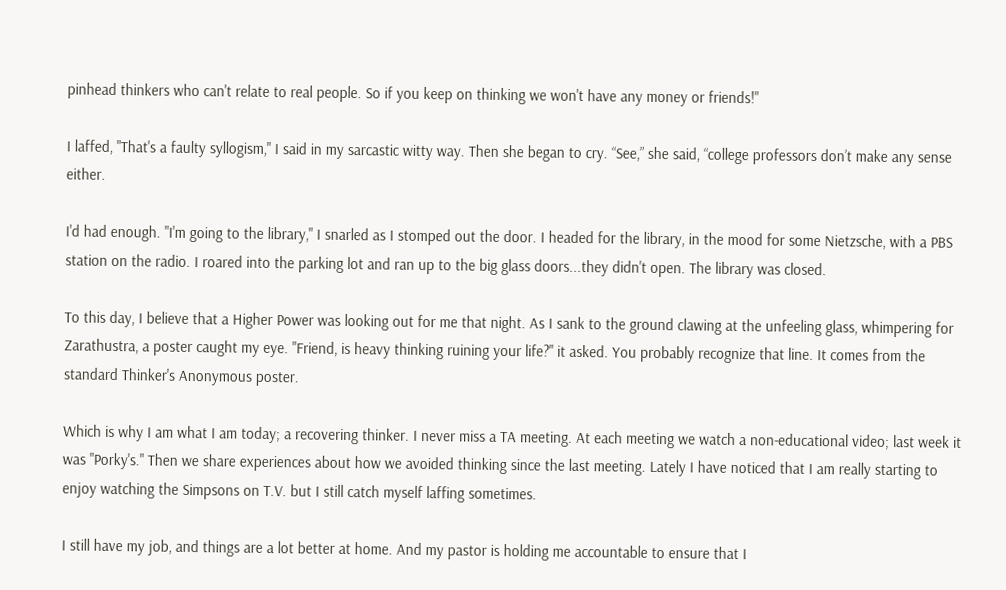pinhead thinkers who can't relate to real people. So if you keep on thinking we won't have any money or friends!"

I laffed, "That's a faulty syllogism," I said in my sarcastic witty way. Then she began to cry. “See,” she said, “college professors don’t make any sense either.

I'd had enough. "I'm going to the library," I snarled as I stomped out the door. I headed for the library, in the mood for some Nietzsche, with a PBS station on the radio. I roared into the parking lot and ran up to the big glass doors...they didn't open. The library was closed.

To this day, I believe that a Higher Power was looking out for me that night. As I sank to the ground clawing at the unfeeling glass, whimpering for Zarathustra, a poster caught my eye. "Friend, is heavy thinking ruining your life?" it asked. You probably recognize that line. It comes from the standard Thinker's Anonymous poster.

Which is why I am what I am today; a recovering thinker. I never miss a TA meeting. At each meeting we watch a non-educational video; last week it was "Porky's." Then we share experiences about how we avoided thinking since the last meeting. Lately I have noticed that I am really starting to enjoy watching the Simpsons on T.V. but I still catch myself laffing sometimes.

I still have my job, and things are a lot better at home. And my pastor is holding me accountable to ensure that I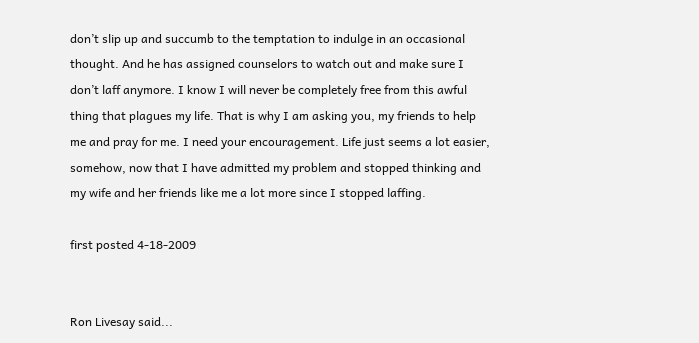don’t slip up and succumb to the temptation to indulge in an occasional thought. And he has assigned counselors to watch out and make sure I don’t laff anymore. I know I will never be completely free from this awful thing that plagues my life. That is why I am asking you, my friends to help me and pray for me. I need your encouragement. Life just seems a lot easier, somehow, now that I have admitted my problem and stopped thinking and my wife and her friends like me a lot more since I stopped laffing.

first posted 4-18-2009


Ron Livesay said...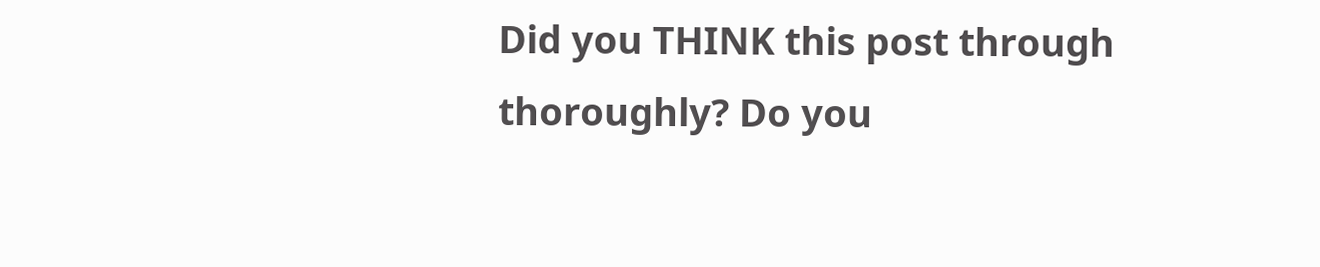Did you THINK this post through thoroughly? Do you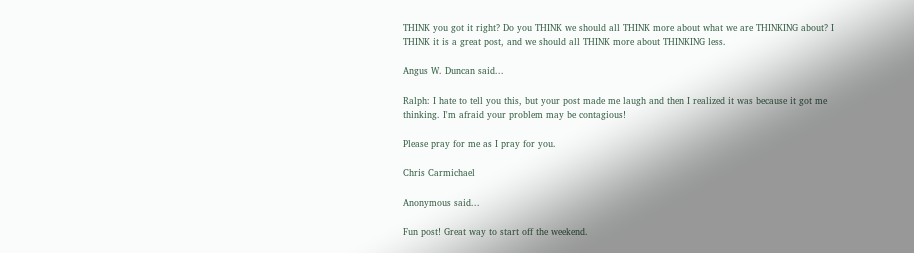THINK you got it right? Do you THINK we should all THINK more about what we are THINKING about? I THINK it is a great post, and we should all THINK more about THINKING less.

Angus W. Duncan said...

Ralph: I hate to tell you this, but your post made me laugh and then I realized it was because it got me thinking. I'm afraid your problem may be contagious!

Please pray for me as I pray for you.

Chris Carmichael

Anonymous said...

Fun post! Great way to start off the weekend.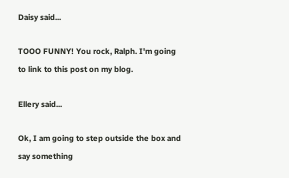Daisy said...

TOOO FUNNY! You rock, Ralph. I'm going to link to this post on my blog.

Ellery said...

Ok, I am going to step outside the box and say something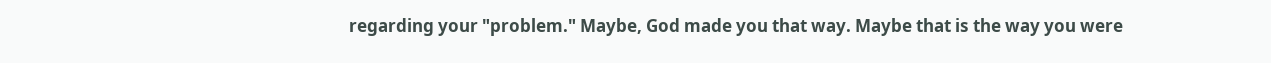regarding your "problem." Maybe, God made you that way. Maybe that is the way you were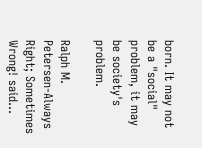born. It may not be a "social" problem, it may be society's problem.

Ralph M. Petersen-Always Right; Sometimes Wrong! said...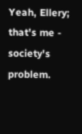Yeah, Ellery; that's me - society's problem.